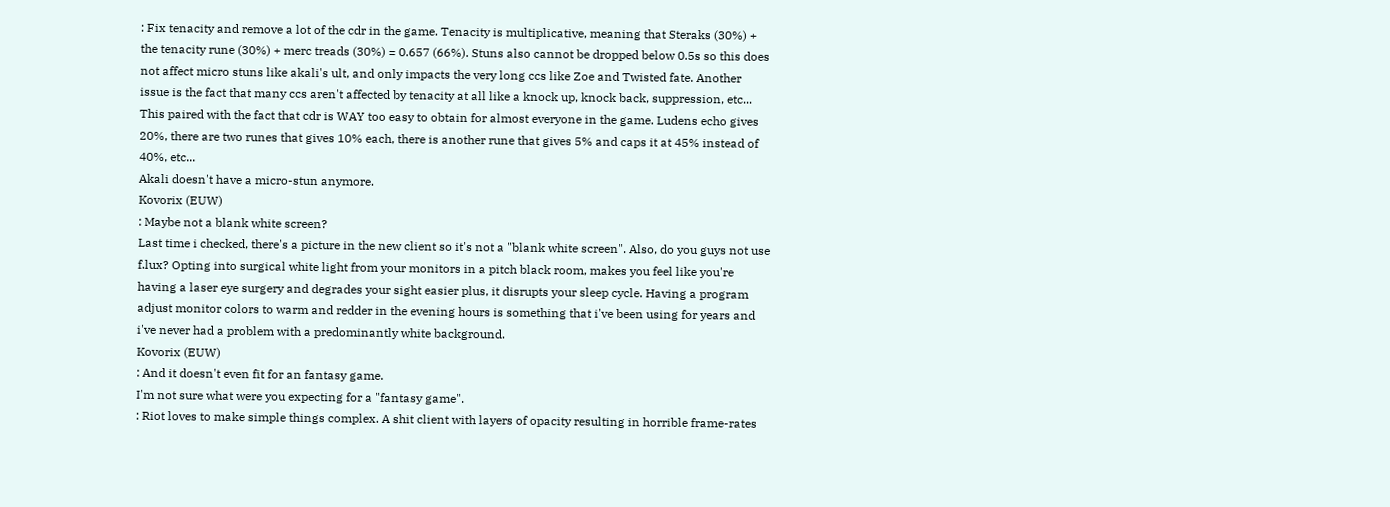: Fix tenacity and remove a lot of the cdr in the game. Tenacity is multiplicative, meaning that Steraks (30%) + the tenacity rune (30%) + merc treads (30%) = 0.657 (66%). Stuns also cannot be dropped below 0.5s so this does not affect micro stuns like akali's ult, and only impacts the very long ccs like Zoe and Twisted fate. Another issue is the fact that many ccs aren't affected by tenacity at all like a knock up, knock back, suppression, etc... This paired with the fact that cdr is WAY too easy to obtain for almost everyone in the game. Ludens echo gives 20%, there are two runes that gives 10% each, there is another rune that gives 5% and caps it at 45% instead of 40%, etc...
Akali doesn't have a micro-stun anymore.
Kovorix (EUW)
: Maybe not a blank white screen?
Last time i checked, there's a picture in the new client so it's not a "blank white screen". Also, do you guys not use f.lux? Opting into surgical white light from your monitors in a pitch black room, makes you feel like you're having a laser eye surgery and degrades your sight easier plus, it disrupts your sleep cycle. Having a program adjust monitor colors to warm and redder in the evening hours is something that i've been using for years and i've never had a problem with a predominantly white background.
Kovorix (EUW)
: And it doesn't even fit for an fantasy game.
I'm not sure what were you expecting for a "fantasy game".
: Riot loves to make simple things complex. A shit client with layers of opacity resulting in horrible frame-rates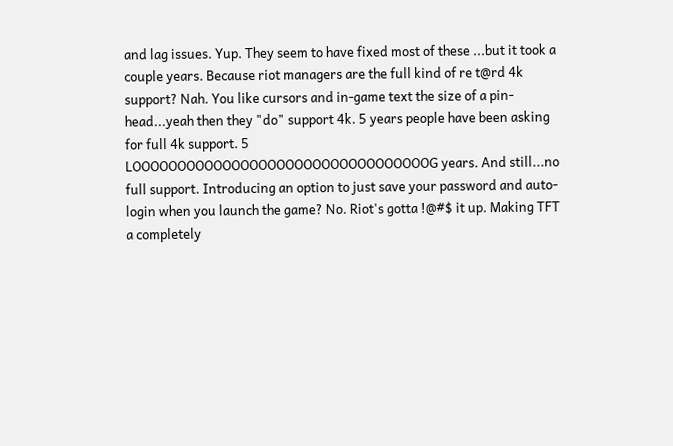and lag issues. Yup. They seem to have fixed most of these ...but it took a couple years. Because riot managers are the full kind of re t@rd 4k support? Nah. You like cursors and in-game text the size of a pin-head...yeah then they "do" support 4k. 5 years people have been asking for full 4k support. 5 LOOOOOOOOOOOOOOOOOOOOOOOOOOOOOOOOOG years. And still...no full support. Introducing an option to just save your password and auto-login when you launch the game? No. Riot's gotta !@#$ it up. Making TFT a completely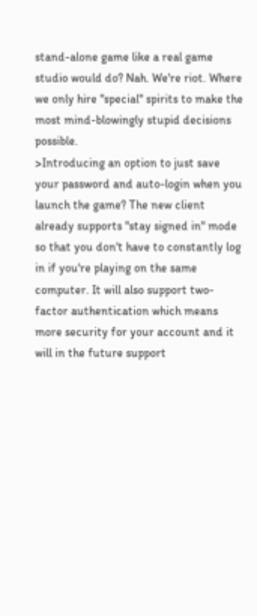stand-alone game like a real game studio would do? Nah. We're riot. Where we only hire "special" spirits to make the most mind-blowingly stupid decisions possible.
>Introducing an option to just save your password and auto-login when you launch the game? The new client already supports "stay signed in" mode so that you don't have to constantly log in if you're playing on the same computer. It will also support two-factor authentication which means more security for your account and it will in the future support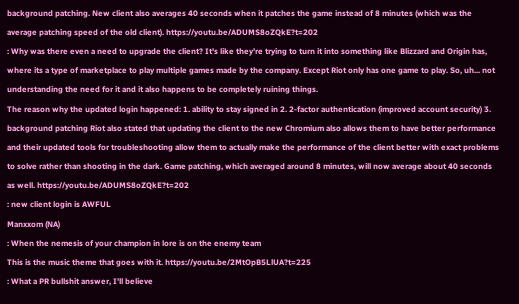background patching. New client also averages 40 seconds when it patches the game instead of 8 minutes (which was the average patching speed of the old client). https://youtu.be/ADUMS8oZQkE?t=202
: Why was there even a need to upgrade the client? It's like they're trying to turn it into something like Blizzard and Origin has, where its a type of marketplace to play multiple games made by the company. Except Riot only has one game to play. So, uh... not understanding the need for it and it also happens to be completely ruining things.
The reason why the updated login happened: 1. ability to stay signed in 2. 2-factor authentication (improved account security) 3. background patching Riot also stated that updating the client to the new Chromium also allows them to have better performance and their updated tools for troubleshooting allow them to actually make the performance of the client better with exact problems to solve rather than shooting in the dark. Game patching, which averaged around 8 minutes, will now average about 40 seconds as well. https://youtu.be/ADUMS8oZQkE?t=202
: new client login is AWFUL
Manxxom (NA)
: When the nemesis of your champion in lore is on the enemy team
This is the music theme that goes with it. https://youtu.be/2MtOpB5LlUA?t=225
: What a PR bullshit answer, I'll believe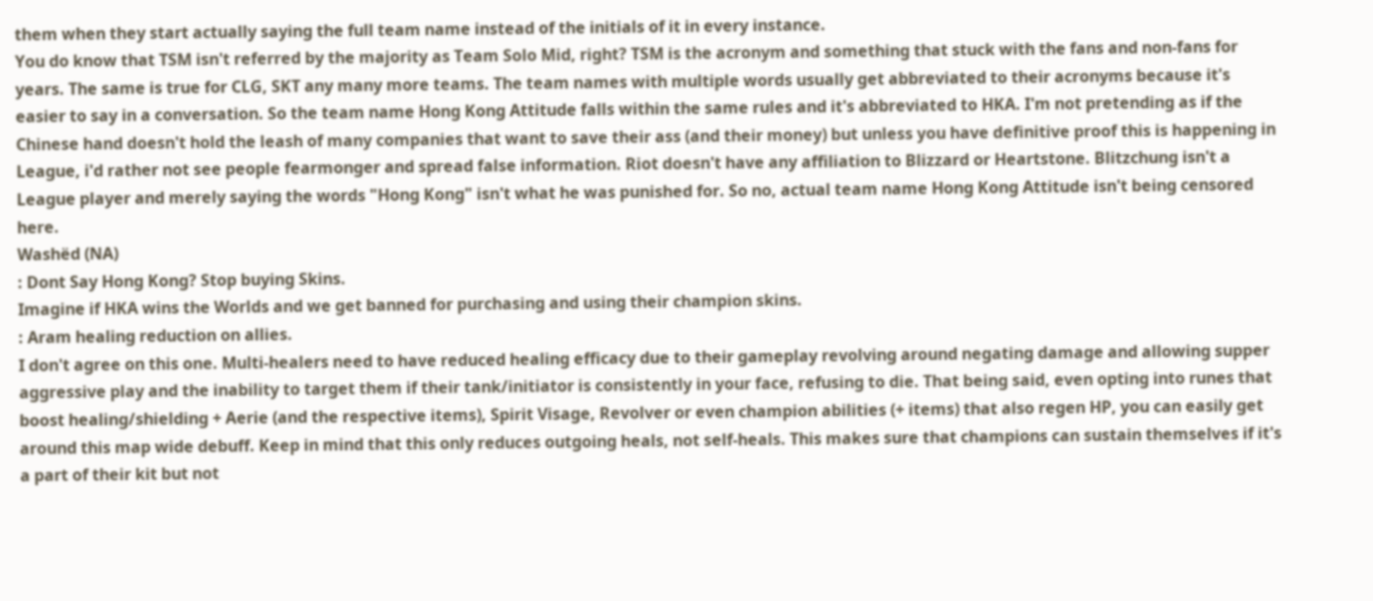them when they start actually saying the full team name instead of the initials of it in every instance.
You do know that TSM isn't referred by the majority as Team Solo Mid, right? TSM is the acronym and something that stuck with the fans and non-fans for years. The same is true for CLG, SKT any many more teams. The team names with multiple words usually get abbreviated to their acronyms because it's easier to say in a conversation. So the team name Hong Kong Attitude falls within the same rules and it's abbreviated to HKA. I'm not pretending as if the Chinese hand doesn't hold the leash of many companies that want to save their ass (and their money) but unless you have definitive proof this is happening in League, i'd rather not see people fearmonger and spread false information. Riot doesn't have any affiliation to Blizzard or Heartstone. Blitzchung isn't a League player and merely saying the words "Hong Kong" isn't what he was punished for. So no, actual team name Hong Kong Attitude isn't being censored here.
Washëd (NA)
: Dont Say Hong Kong? Stop buying Skins.
Imagine if HKA wins the Worlds and we get banned for purchasing and using their champion skins.
: Aram healing reduction on allies.
I don't agree on this one. Multi-healers need to have reduced healing efficacy due to their gameplay revolving around negating damage and allowing supper aggressive play and the inability to target them if their tank/initiator is consistently in your face, refusing to die. That being said, even opting into runes that boost healing/shielding + Aerie (and the respective items), Spirit Visage, Revolver or even champion abilities (+ items) that also regen HP, you can easily get around this map wide debuff. Keep in mind that this only reduces outgoing heals, not self-heals. This makes sure that champions can sustain themselves if it's a part of their kit but not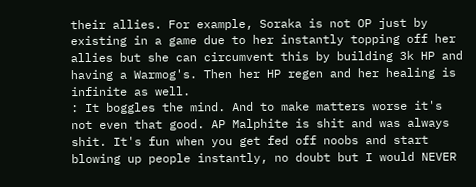their allies. For example, Soraka is not OP just by existing in a game due to her instantly topping off her allies but she can circumvent this by building 3k HP and having a Warmog's. Then her HP regen and her healing is infinite as well.
: It boggles the mind. And to make matters worse it's not even that good. AP Malphite is shit and was always shit. It's fun when you get fed off noobs and start blowing up people instantly, no doubt but I would NEVER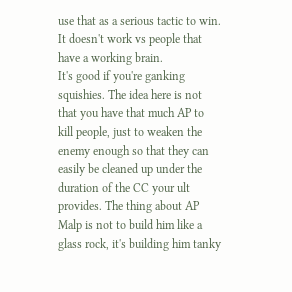use that as a serious tactic to win. It doesn't work vs people that have a working brain.
It's good if you're ganking squishies. The idea here is not that you have that much AP to kill people, just to weaken the enemy enough so that they can easily be cleaned up under the duration of the CC your ult provides. The thing about AP Malp is not to build him like a glass rock, it's building him tanky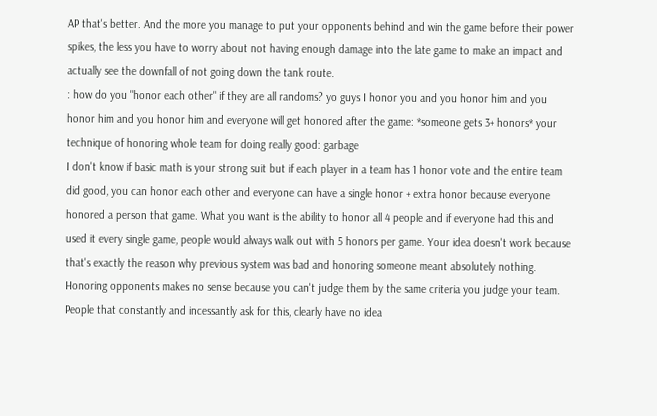AP that's better. And the more you manage to put your opponents behind and win the game before their power spikes, the less you have to worry about not having enough damage into the late game to make an impact and actually see the downfall of not going down the tank route.
: how do you "honor each other" if they are all randoms? yo guys I honor you and you honor him and you honor him and you honor him and everyone will get honored after the game: *someone gets 3+ honors* your technique of honoring whole team for doing really good: garbage
I don't know if basic math is your strong suit but if each player in a team has 1 honor vote and the entire team did good, you can honor each other and everyone can have a single honor + extra honor because everyone honored a person that game. What you want is the ability to honor all 4 people and if everyone had this and used it every single game, people would always walk out with 5 honors per game. Your idea doesn't work because that's exactly the reason why previous system was bad and honoring someone meant absolutely nothing. Honoring opponents makes no sense because you can't judge them by the same criteria you judge your team. People that constantly and incessantly ask for this, clearly have no idea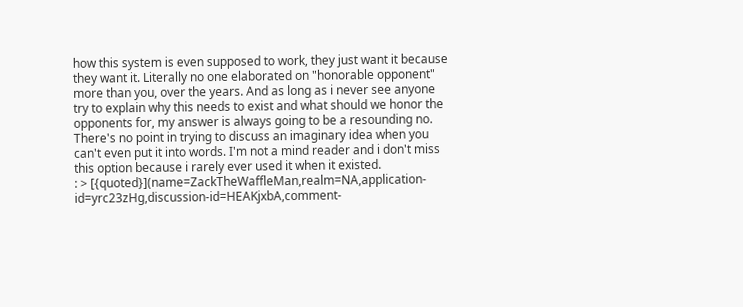how this system is even supposed to work, they just want it because they want it. Literally no one elaborated on "honorable opponent" more than you, over the years. And as long as i never see anyone try to explain why this needs to exist and what should we honor the opponents for, my answer is always going to be a resounding no. There's no point in trying to discuss an imaginary idea when you can't even put it into words. I'm not a mind reader and i don't miss this option because i rarely ever used it when it existed.
: > [{quoted}](name=ZackTheWaffleMan,realm=NA,application-id=yrc23zHg,discussion-id=HEAKjxbA,comment-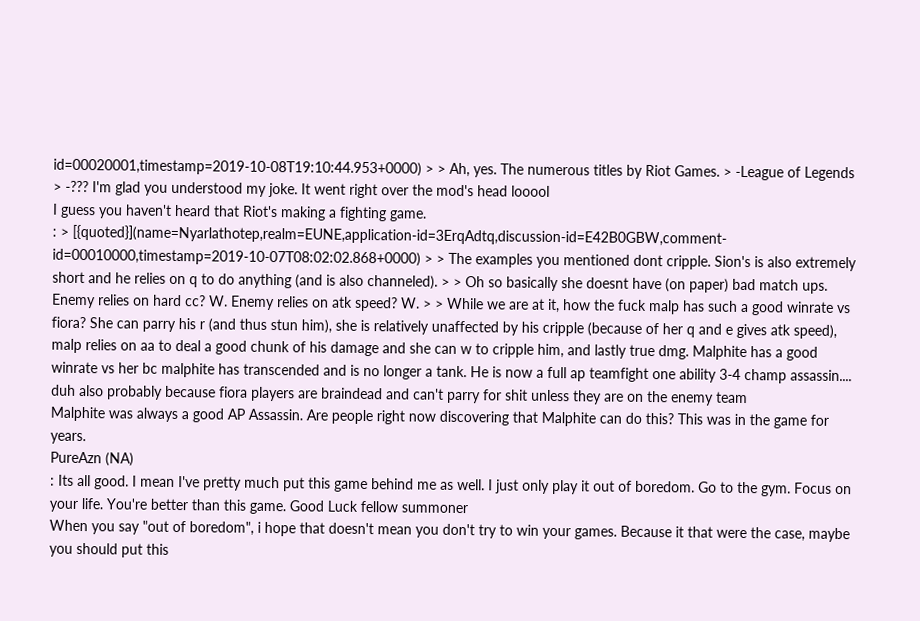id=00020001,timestamp=2019-10-08T19:10:44.953+0000) > > Ah, yes. The numerous titles by Riot Games. > -League of Legends > -??? I'm glad you understood my joke. It went right over the mod's head looool
I guess you haven't heard that Riot's making a fighting game.
: > [{quoted}](name=Nyarlathοtep,realm=EUNE,application-id=3ErqAdtq,discussion-id=E42B0GBW,comment-id=00010000,timestamp=2019-10-07T08:02:02.868+0000) > > The examples you mentioned dont cripple. Sion's is also extremely short and he relies on q to do anything (and is also channeled). > > Oh so basically she doesnt have (on paper) bad match ups. Enemy relies on hard cc? W. Enemy relies on atk speed? W. > > While we are at it, how the fuck malp has such a good winrate vs fiora? She can parry his r (and thus stun him), she is relatively unaffected by his cripple (because of her q and e gives atk speed), malp relies on aa to deal a good chunk of his damage and she can w to cripple him, and lastly true dmg. Malphite has a good winrate vs her bc malphite has transcended and is no longer a tank. He is now a full ap teamfight one ability 3-4 champ assassin.... duh also probably because fiora players are braindead and can't parry for shit unless they are on the enemy team
Malphite was always a good AP Assassin. Are people right now discovering that Malphite can do this? This was in the game for years.
PureAzn (NA)
: Its all good. I mean I've pretty much put this game behind me as well. I just only play it out of boredom. Go to the gym. Focus on your life. You're better than this game. Good Luck fellow summoner
When you say "out of boredom", i hope that doesn't mean you don't try to win your games. Because it that were the case, maybe you should put this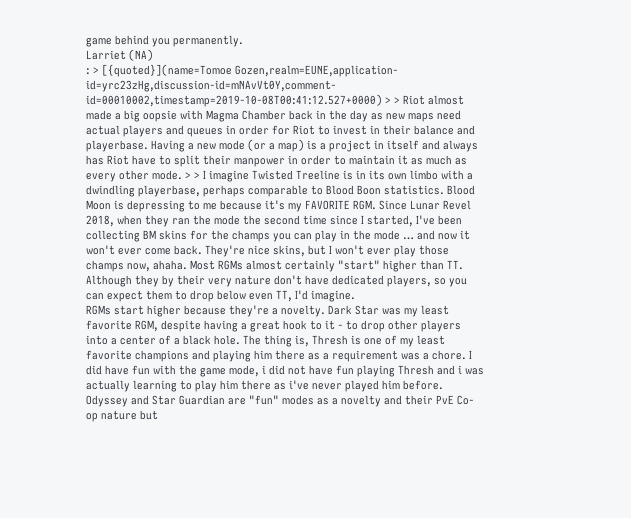game behind you permanently.
Larriet (NA)
: > [{quoted}](name=Tomoe Gozen,realm=EUNE,application-id=yrc23zHg,discussion-id=mNAvVt0Y,comment-id=00010002,timestamp=2019-10-08T00:41:12.527+0000) > > Riot almost made a big oopsie with Magma Chamber back in the day as new maps need actual players and queues in order for Riot to invest in their balance and playerbase. Having a new mode (or a map) is a project in itself and always has Riot have to split their manpower in order to maintain it as much as every other mode. > > I imagine Twisted Treeline is in its own limbo with a dwindling playerbase, perhaps comparable to Blood Boon statistics. Blood Moon is depressing to me because it's my FAVORITE RGM. Since Lunar Revel 2018, when they ran the mode the second time since I started, I've been collecting BM skins for the champs you can play in the mode … and now it won't ever come back. They're nice skins, but I won't ever play those champs now, ahaha. Most RGMs almost certainly "start" higher than TT. Although they by their very nature don't have dedicated players, so you can expect them to drop below even TT, I'd imagine.
RGMs start higher because they're a novelty. Dark Star was my least favorite RGM, despite having a great hook to it - to drop other players into a center of a black hole. The thing is, Thresh is one of my least favorite champions and playing him there as a requirement was a chore. I did have fun with the game mode, i did not have fun playing Thresh and i was actually learning to play him there as i've never played him before. Odyssey and Star Guardian are "fun" modes as a novelty and their PvE Co-op nature but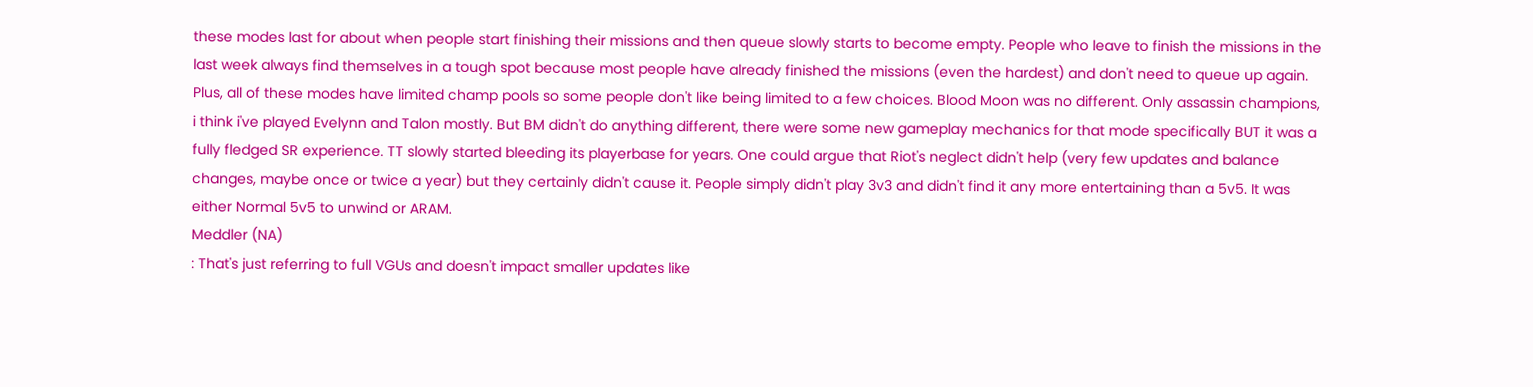these modes last for about when people start finishing their missions and then queue slowly starts to become empty. People who leave to finish the missions in the last week always find themselves in a tough spot because most people have already finished the missions (even the hardest) and don't need to queue up again. Plus, all of these modes have limited champ pools so some people don't like being limited to a few choices. Blood Moon was no different. Only assassin champions, i think i've played Evelynn and Talon mostly. But BM didn't do anything different, there were some new gameplay mechanics for that mode specifically BUT it was a fully fledged SR experience. TT slowly started bleeding its playerbase for years. One could argue that Riot's neglect didn't help (very few updates and balance changes, maybe once or twice a year) but they certainly didn't cause it. People simply didn't play 3v3 and didn't find it any more entertaining than a 5v5. It was either Normal 5v5 to unwind or ARAM.
Meddler (NA)
: That's just referring to full VGUs and doesn't impact smaller updates like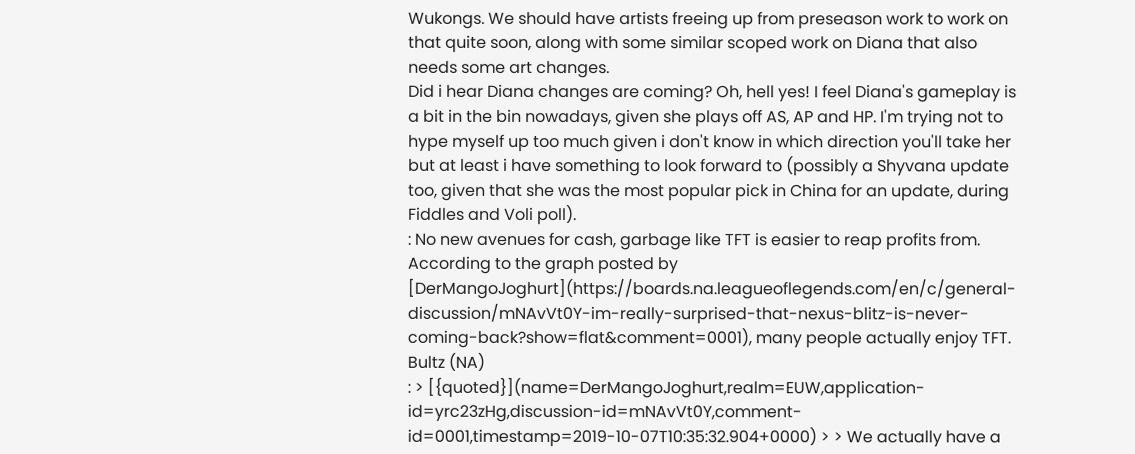Wukongs. We should have artists freeing up from preseason work to work on that quite soon, along with some similar scoped work on Diana that also needs some art changes.
Did i hear Diana changes are coming? Oh, hell yes! I feel Diana's gameplay is a bit in the bin nowadays, given she plays off AS, AP and HP. I'm trying not to hype myself up too much given i don't know in which direction you'll take her but at least i have something to look forward to (possibly a Shyvana update too, given that she was the most popular pick in China for an update, during Fiddles and Voli poll).
: No new avenues for cash, garbage like TFT is easier to reap profits from.
According to the graph posted by [DerMangoJoghurt](https://boards.na.leagueoflegends.com/en/c/general-discussion/mNAvVt0Y-im-really-surprised-that-nexus-blitz-is-never-coming-back?show=flat&comment=0001), many people actually enjoy TFT.
Bultz (NA)
: > [{quoted}](name=DerMangoJoghurt,realm=EUW,application-id=yrc23zHg,discussion-id=mNAvVt0Y,comment-id=0001,timestamp=2019-10-07T10:35:32.904+0000) > > We actually have a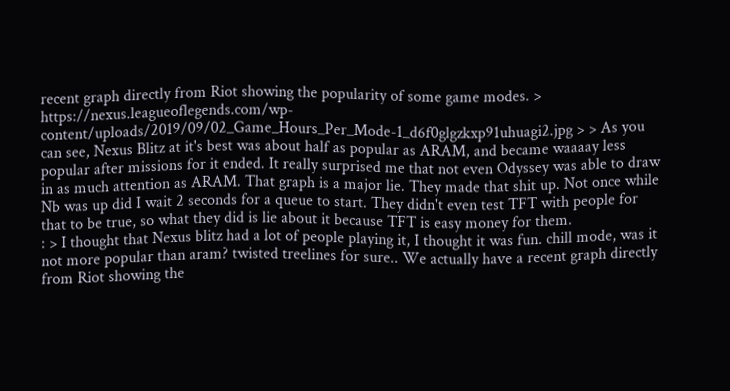recent graph directly from Riot showing the popularity of some game modes. > https://nexus.leagueoflegends.com/wp-content/uploads/2019/09/02_Game_Hours_Per_Mode-1_d6f0glgzkxp91uhuagi2.jpg > > As you can see, Nexus Blitz at it's best was about half as popular as ARAM, and became waaaay less popular after missions for it ended. It really surprised me that not even Odyssey was able to draw in as much attention as ARAM. That graph is a major lie. They made that shit up. Not once while Nb was up did I wait 2 seconds for a queue to start. They didn't even test TFT with people for that to be true, so what they did is lie about it because TFT is easy money for them.
: > I thought that Nexus blitz had a lot of people playing it, I thought it was fun. chill mode, was it not more popular than aram? twisted treelines for sure.. We actually have a recent graph directly from Riot showing the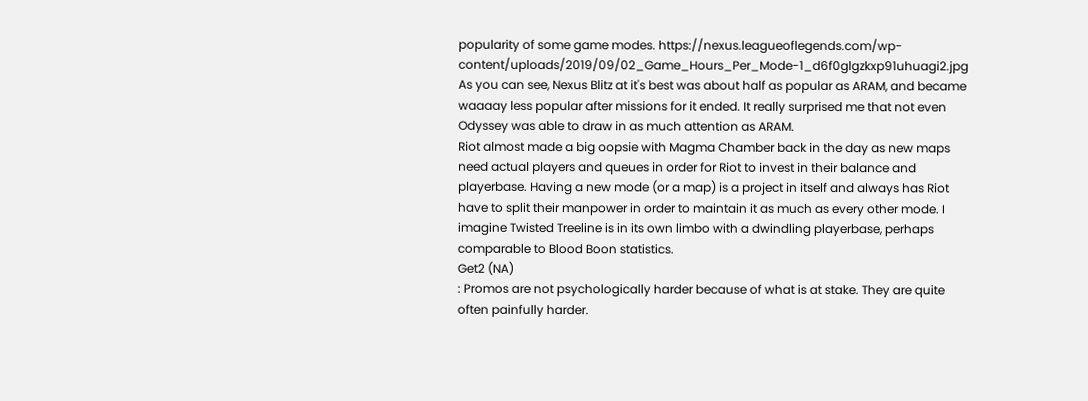popularity of some game modes. https://nexus.leagueoflegends.com/wp-content/uploads/2019/09/02_Game_Hours_Per_Mode-1_d6f0glgzkxp91uhuagi2.jpg As you can see, Nexus Blitz at it's best was about half as popular as ARAM, and became waaaay less popular after missions for it ended. It really surprised me that not even Odyssey was able to draw in as much attention as ARAM.
Riot almost made a big oopsie with Magma Chamber back in the day as new maps need actual players and queues in order for Riot to invest in their balance and playerbase. Having a new mode (or a map) is a project in itself and always has Riot have to split their manpower in order to maintain it as much as every other mode. I imagine Twisted Treeline is in its own limbo with a dwindling playerbase, perhaps comparable to Blood Boon statistics.
Get2 (NA)
: Promos are not psychologically harder because of what is at stake. They are quite often painfully harder.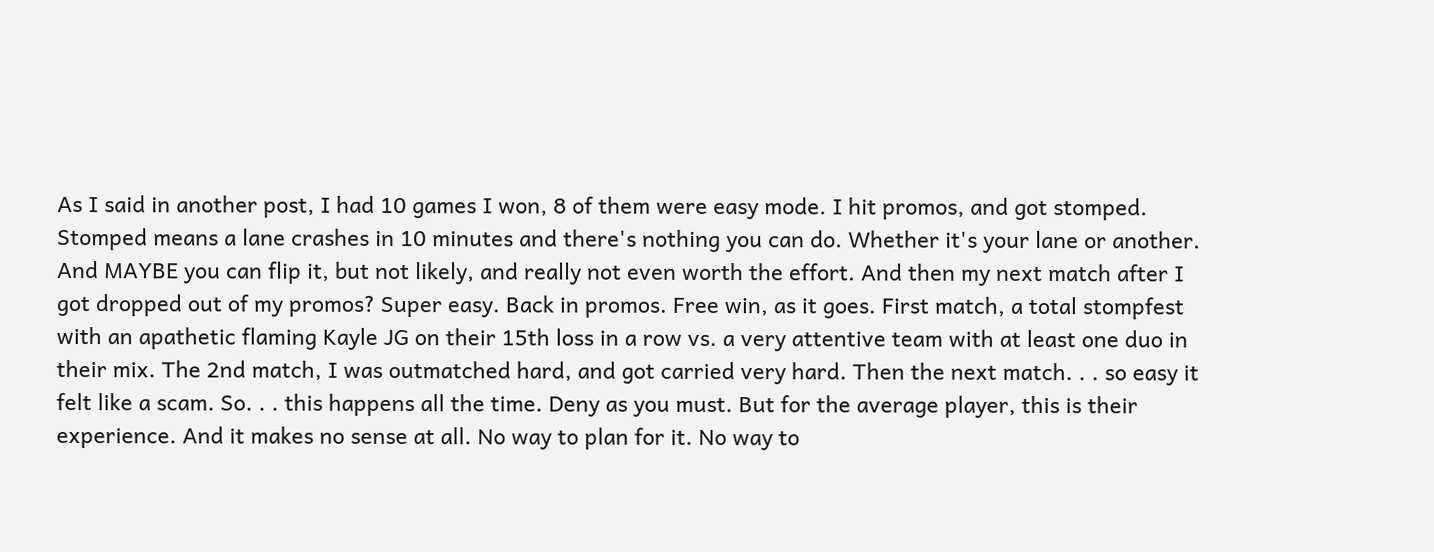As I said in another post, I had 10 games I won, 8 of them were easy mode. I hit promos, and got stomped. Stomped means a lane crashes in 10 minutes and there's nothing you can do. Whether it's your lane or another. And MAYBE you can flip it, but not likely, and really not even worth the effort. And then my next match after I got dropped out of my promos? Super easy. Back in promos. Free win, as it goes. First match, a total stompfest with an apathetic flaming Kayle JG on their 15th loss in a row vs. a very attentive team with at least one duo in their mix. The 2nd match, I was outmatched hard, and got carried very hard. Then the next match. . . so easy it felt like a scam. So. . . this happens all the time. Deny as you must. But for the average player, this is their experience. And it makes no sense at all. No way to plan for it. No way to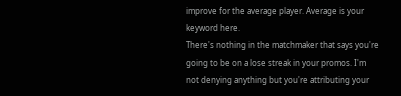improve for the average player. Average is your keyword here.
There's nothing in the matchmaker that says you're going to be on a lose streak in your promos. I'm not denying anything but you're attributing your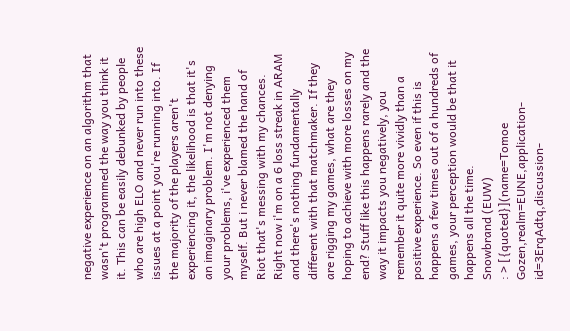negative experience on an algorithm that wasn't programmed the way you think it it. This can be easily debunked by people who are high ELO and never run into these issues at a point you're running into. If the majority of the players aren't experiencing it, the likelihood is that it's an imaginary problem. I'm not denying your problems, i've experienced them myself. But i never blamed the hand of Riot that's messing with my chances. Right now i'm on a 6 loss streak in ARAM and there's nothing fundamentally different with that matchmaker. If they are rigging my games, what are they hoping to achieve with more losses on my end? Stuff like this happens rarely and the way it impacts you negatively, you remember it quite more vividly than a positive experience. So even if this is happens a few times out of a hundreds of games, your perception would be that it happens all the time.
Snowbrand (EUW)
: > [{quoted}](name=Tomoe Gozen,realm=EUNE,application-id=3ErqAdtq,discussion-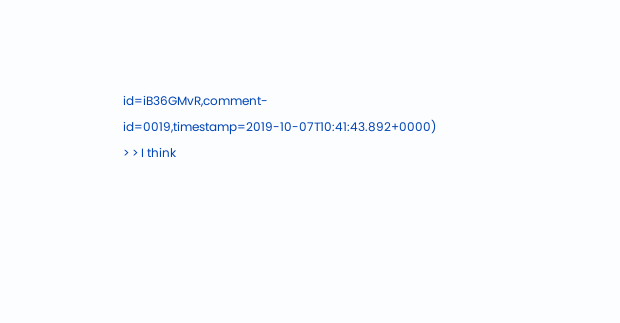id=iB36GMvR,comment-id=0019,timestamp=2019-10-07T10:41:43.892+0000) > > I think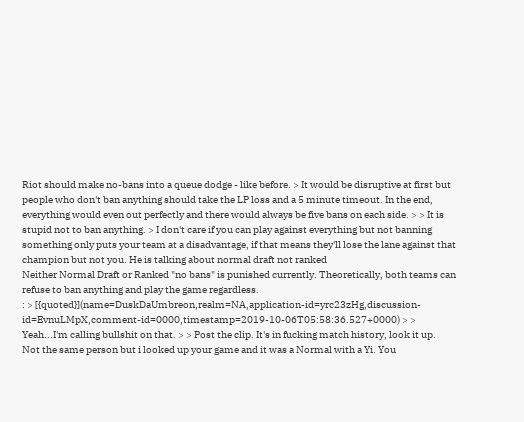Riot should make no-bans into a queue dodge - like before. > It would be disruptive at first but people who don't ban anything should take the LP loss and a 5 minute timeout. In the end, everything would even out perfectly and there would always be five bans on each side. > > It is stupid not to ban anything. > I don't care if you can play against everything but not banning something only puts your team at a disadvantage, if that means they'll lose the lane against that champion but not you. He is talking about normal draft not ranked
Neither Normal Draft or Ranked "no bans" is punished currently. Theoretically, both teams can refuse to ban anything and play the game regardless.
: > [{quoted}](name=DuskDaUmbreon,realm=NA,application-id=yrc23zHg,discussion-id=EvnuLMpX,comment-id=0000,timestamp=2019-10-06T05:58:36.527+0000) > > Yeah...I'm calling bullshit on that. > > Post the clip. It's in fucking match history, look it up.
Not the same person but i looked up your game and it was a Normal with a Yi. You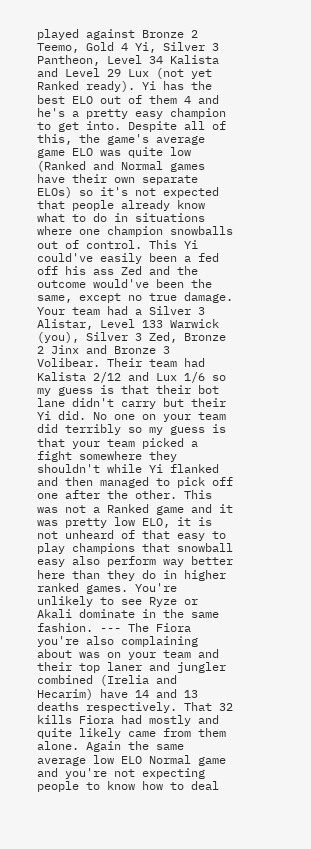played against Bronze 2 Teemo, Gold 4 Yi, Silver 3 Pantheon, Level 34 Kalista and Level 29 Lux (not yet Ranked ready). Yi has the best ELO out of them 4 and he's a pretty easy champion to get into. Despite all of this, the game's average game ELO was quite low (Ranked and Normal games have their own separate ELOs) so it's not expected that people already know what to do in situations where one champion snowballs out of control. This Yi could've easily been a fed off his ass Zed and the outcome would've been the same, except no true damage. Your team had a Silver 3 Alistar, Level 133 Warwick (you), Silver 3 Zed, Bronze 2 Jinx and Bronze 3 Volibear. Their team had Kalista 2/12 and Lux 1/6 so my guess is that their bot lane didn't carry but their Yi did. No one on your team did terribly so my guess is that your team picked a fight somewhere they shouldn't while Yi flanked and then managed to pick off one after the other. This was not a Ranked game and it was pretty low ELO, it is not unheard of that easy to play champions that snowball easy also perform way better here than they do in higher ranked games. You're unlikely to see Ryze or Akali dominate in the same fashion. --- The Fiora you're also complaining about was on your team and their top laner and jungler combined (Irelia and Hecarim) have 14 and 13 deaths respectively. That 32 kills Fiora had mostly and quite likely came from them alone. Again the same average low ELO Normal game and you're not expecting people to know how to deal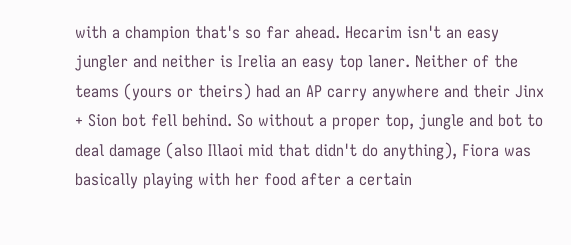with a champion that's so far ahead. Hecarim isn't an easy jungler and neither is Irelia an easy top laner. Neither of the teams (yours or theirs) had an AP carry anywhere and their Jinx + Sion bot fell behind. So without a proper top, jungle and bot to deal damage (also Illaoi mid that didn't do anything), Fiora was basically playing with her food after a certain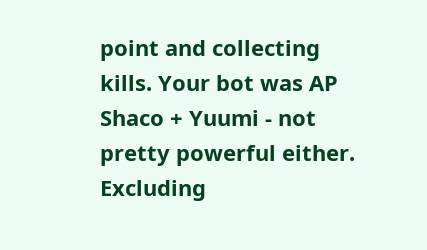point and collecting kills. Your bot was AP Shaco + Yuumi - not pretty powerful either. Excluding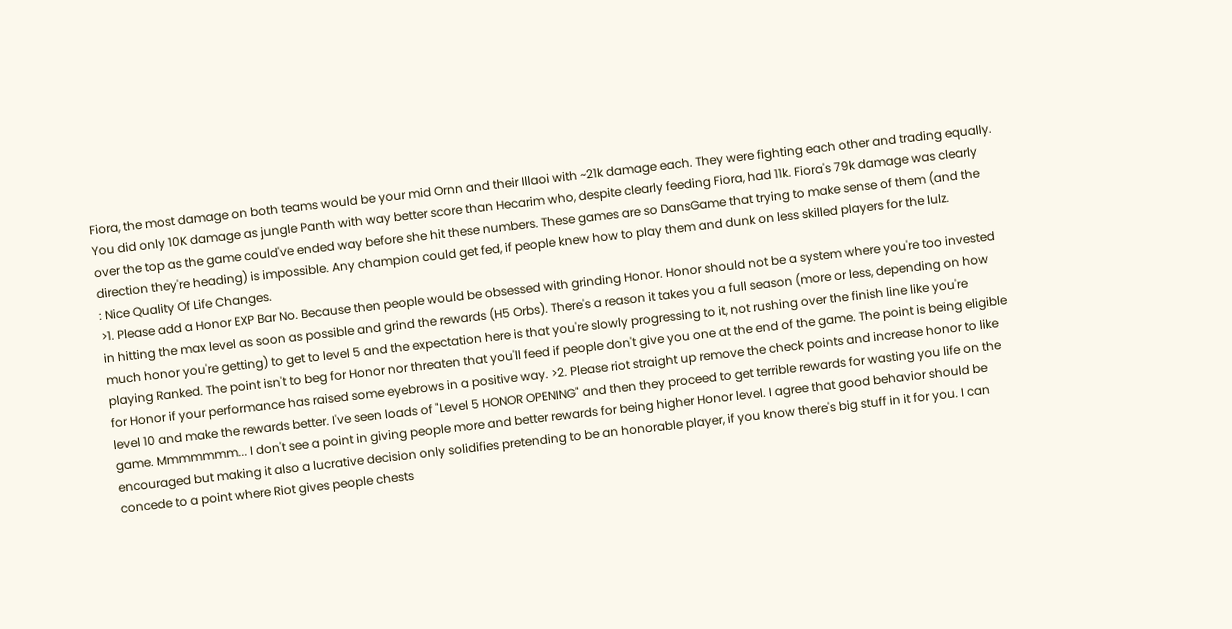Fiora, the most damage on both teams would be your mid Ornn and their Illaoi with ~21k damage each. They were fighting each other and trading equally. You did only 10K damage as jungle Panth with way better score than Hecarim who, despite clearly feeding Fiora, had 11k. Fiora's 79k damage was clearly over the top as the game could've ended way before she hit these numbers. These games are so DansGame that trying to make sense of them (and the direction they're heading) is impossible. Any champion could get fed, if people knew how to play them and dunk on less skilled players for the lulz.
: Nice Quality Of Life Changes.
>1. Please add a Honor EXP Bar No. Because then people would be obsessed with grinding Honor. Honor should not be a system where you're too invested in hitting the max level as soon as possible and grind the rewards (H5 Orbs). There's a reason it takes you a full season (more or less, depending on how much honor you're getting) to get to level 5 and the expectation here is that you're slowly progressing to it, not rushing over the finish line like you're playing Ranked. The point isn't to beg for Honor nor threaten that you'll feed if people don't give you one at the end of the game. The point is being eligible for Honor if your performance has raised some eyebrows in a positive way. >2. Please riot straight up remove the check points and increase honor to like level 10 and make the rewards better. I've seen loads of "Level 5 HONOR OPENING" and then they proceed to get terrible rewards for wasting you life on the game. Mmmmmmm... I don't see a point in giving people more and better rewards for being higher Honor level. I agree that good behavior should be encouraged but making it also a lucrative decision only solidifies pretending to be an honorable player, if you know there's big stuff in it for you. I can concede to a point where Riot gives people chests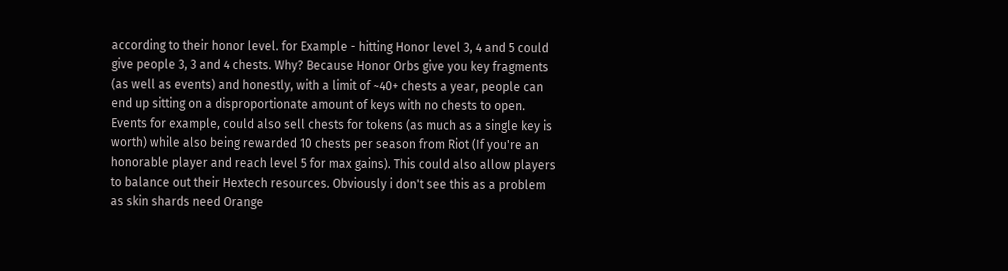according to their honor level. for Example - hitting Honor level 3, 4 and 5 could give people 3, 3 and 4 chests. Why? Because Honor Orbs give you key fragments (as well as events) and honestly, with a limit of ~40+ chests a year, people can end up sitting on a disproportionate amount of keys with no chests to open. Events for example, could also sell chests for tokens (as much as a single key is worth) while also being rewarded 10 chests per season from Riot (If you're an honorable player and reach level 5 for max gains). This could also allow players to balance out their Hextech resources. Obviously i don't see this as a problem as skin shards need Orange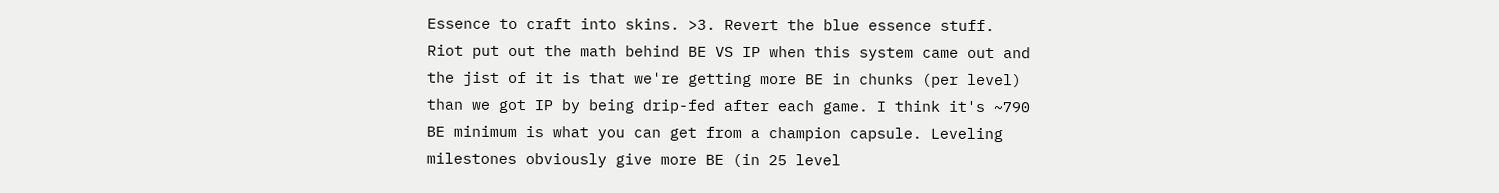Essence to craft into skins. >3. Revert the blue essence stuff. Riot put out the math behind BE VS IP when this system came out and the jist of it is that we're getting more BE in chunks (per level) than we got IP by being drip-fed after each game. I think it's ~790 BE minimum is what you can get from a champion capsule. Leveling milestones obviously give more BE (in 25 level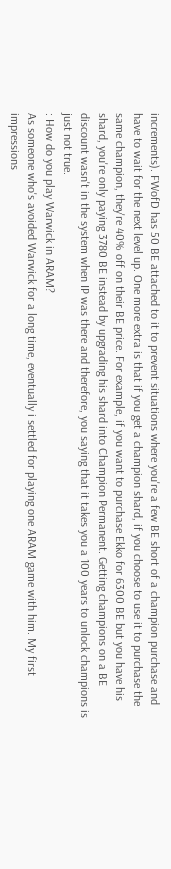increments). FWofD has 50 BE attached to it to prevent situations where you're a few BE short of a champion purchase and have to wait for the next level up. One more extra is that if you get a champion shard, if you choose to use it to purchase the same champion, they're 40% off on their BE price. For example, if you want to purchase Ekko for 6300 BE but you have his shard, you're only paying 3780 BE instead by upgrading his shard into Champion Permanent. Getting champions on a BE discount wasn't in the system when IP was there and therefore, you saying that it takes you a 100 years to unlock champions is just not true.
: How do you play Warwick in ARAM?
As someone who's avoided Warwick for a long time, eventually i settled for playing one ARAM game with him. My first impressions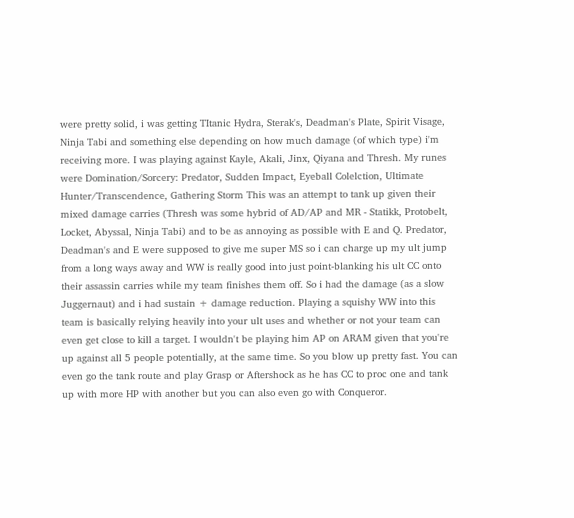were pretty solid, i was getting TItanic Hydra, Sterak's, Deadman's Plate, Spirit Visage, Ninja Tabi and something else depending on how much damage (of which type) i'm receiving more. I was playing against Kayle, Akali, Jinx, Qiyana and Thresh. My runes were Domination/Sorcery: Predator, Sudden Impact, Eyeball Colelction, Ultimate Hunter/Transcendence, Gathering Storm This was an attempt to tank up given their mixed damage carries (Thresh was some hybrid of AD/AP and MR - Statikk, Protobelt, Locket, Abyssal, Ninja Tabi) and to be as annoying as possible with E and Q. Predator, Deadman's and E were supposed to give me super MS so i can charge up my ult jump from a long ways away and WW is really good into just point-blanking his ult CC onto their assassin carries while my team finishes them off. So i had the damage (as a slow Juggernaut) and i had sustain + damage reduction. Playing a squishy WW into this team is basically relying heavily into your ult uses and whether or not your team can even get close to kill a target. I wouldn't be playing him AP on ARAM given that you're up against all 5 people potentially, at the same time. So you blow up pretty fast. You can even go the tank route and play Grasp or Aftershock as he has CC to proc one and tank up with more HP with another but you can also even go with Conqueror.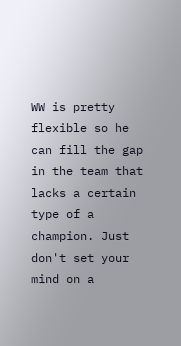WW is pretty flexible so he can fill the gap in the team that lacks a certain type of a champion. Just don't set your mind on a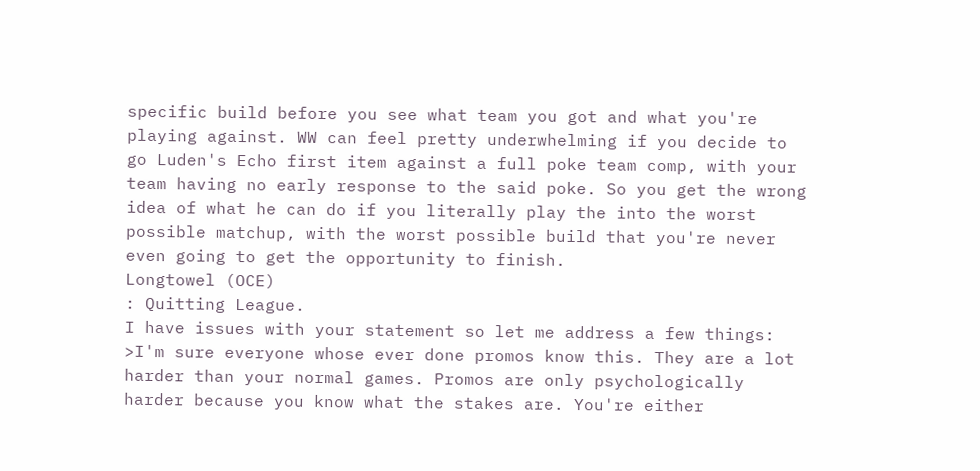specific build before you see what team you got and what you're playing against. WW can feel pretty underwhelming if you decide to go Luden's Echo first item against a full poke team comp, with your team having no early response to the said poke. So you get the wrong idea of what he can do if you literally play the into the worst possible matchup, with the worst possible build that you're never even going to get the opportunity to finish.
Longtowel (OCE)
: Quitting League.
I have issues with your statement so let me address a few things: >I'm sure everyone whose ever done promos know this. They are a lot harder than your normal games. Promos are only psychologically harder because you know what the stakes are. You're either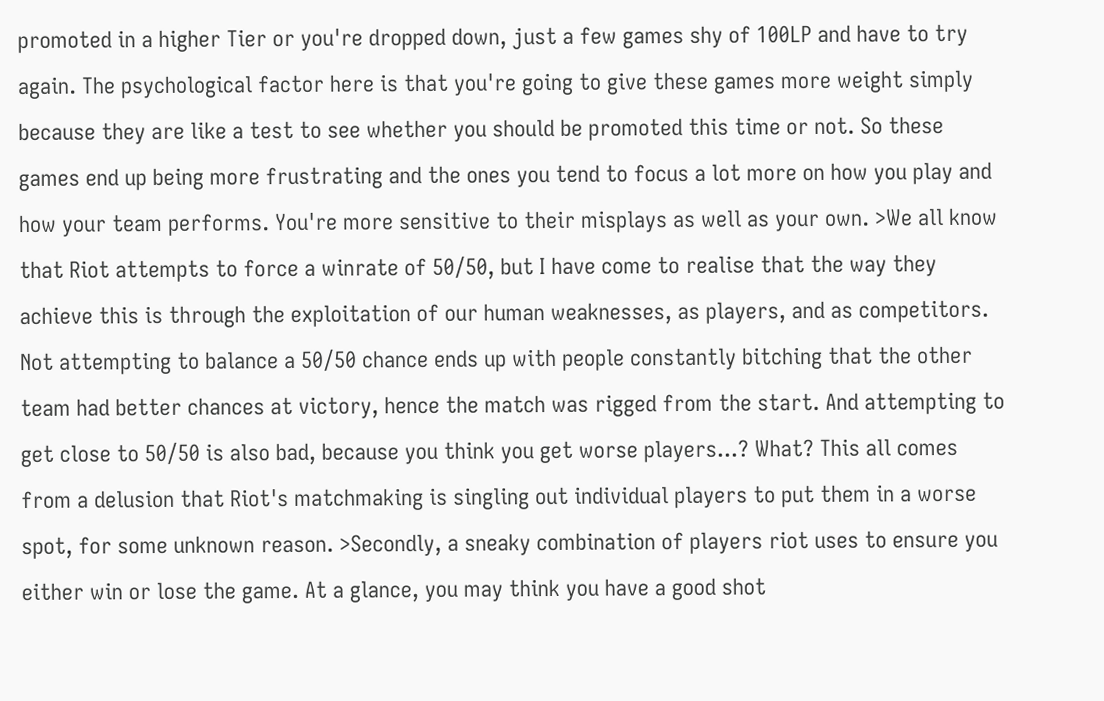promoted in a higher Tier or you're dropped down, just a few games shy of 100LP and have to try again. The psychological factor here is that you're going to give these games more weight simply because they are like a test to see whether you should be promoted this time or not. So these games end up being more frustrating and the ones you tend to focus a lot more on how you play and how your team performs. You're more sensitive to their misplays as well as your own. >We all know that Riot attempts to force a winrate of 50/50, but I have come to realise that the way they achieve this is through the exploitation of our human weaknesses, as players, and as competitors. Not attempting to balance a 50/50 chance ends up with people constantly bitching that the other team had better chances at victory, hence the match was rigged from the start. And attempting to get close to 50/50 is also bad, because you think you get worse players...? What? This all comes from a delusion that Riot's matchmaking is singling out individual players to put them in a worse spot, for some unknown reason. >Secondly, a sneaky combination of players riot uses to ensure you either win or lose the game. At a glance, you may think you have a good shot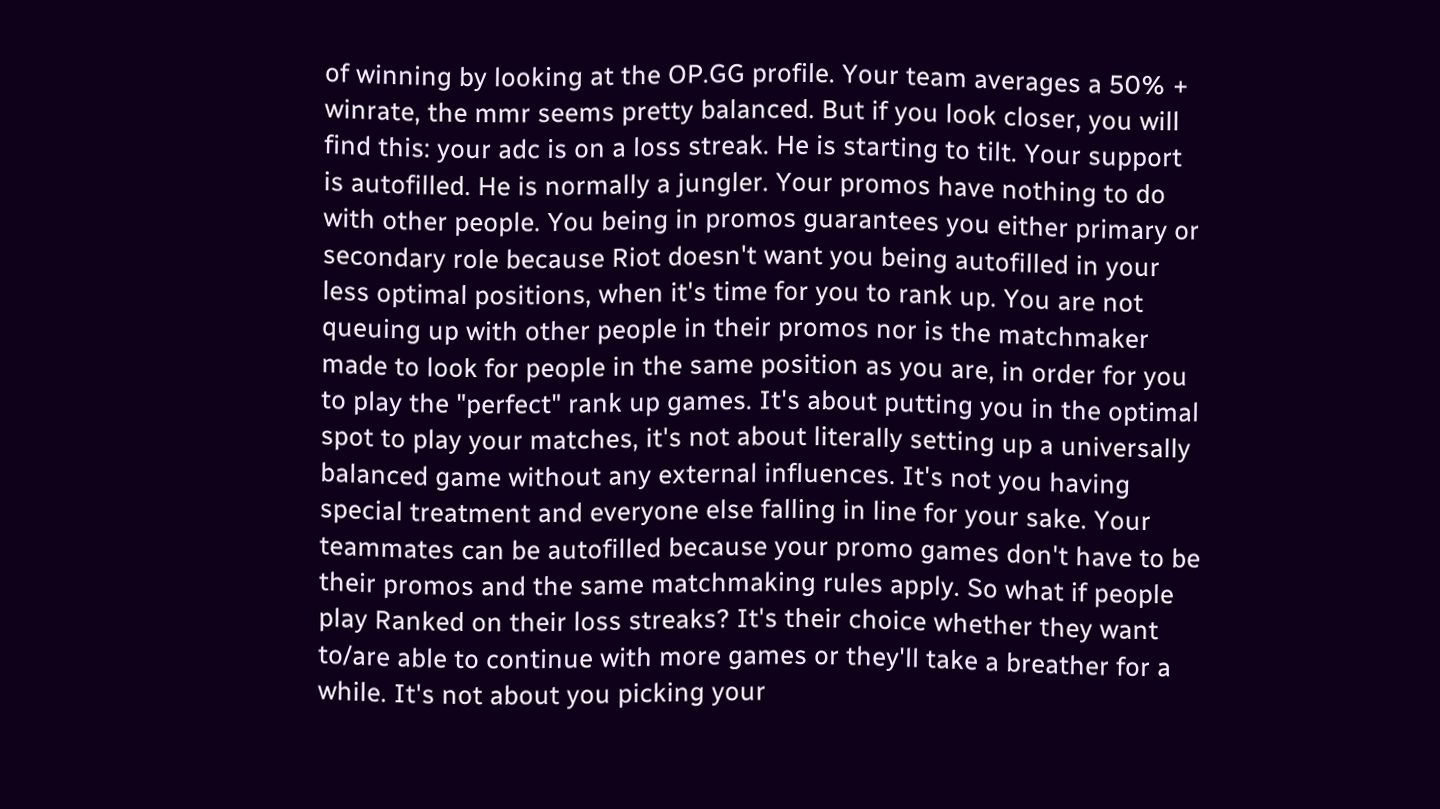of winning by looking at the OP.GG profile. Your team averages a 50% + winrate, the mmr seems pretty balanced. But if you look closer, you will find this: your adc is on a loss streak. He is starting to tilt. Your support is autofilled. He is normally a jungler. Your promos have nothing to do with other people. You being in promos guarantees you either primary or secondary role because Riot doesn't want you being autofilled in your less optimal positions, when it's time for you to rank up. You are not queuing up with other people in their promos nor is the matchmaker made to look for people in the same position as you are, in order for you to play the "perfect" rank up games. It's about putting you in the optimal spot to play your matches, it's not about literally setting up a universally balanced game without any external influences. It's not you having special treatment and everyone else falling in line for your sake. Your teammates can be autofilled because your promo games don't have to be their promos and the same matchmaking rules apply. So what if people play Ranked on their loss streaks? It's their choice whether they want to/are able to continue with more games or they'll take a breather for a while. It's not about you picking your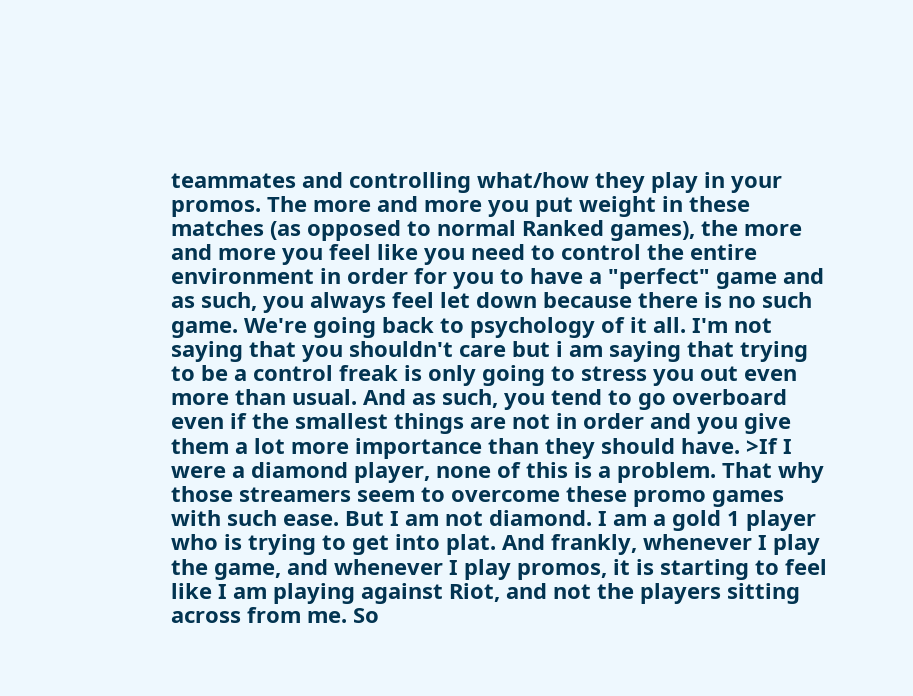teammates and controlling what/how they play in your promos. The more and more you put weight in these matches (as opposed to normal Ranked games), the more and more you feel like you need to control the entire environment in order for you to have a "perfect" game and as such, you always feel let down because there is no such game. We're going back to psychology of it all. I'm not saying that you shouldn't care but i am saying that trying to be a control freak is only going to stress you out even more than usual. And as such, you tend to go overboard even if the smallest things are not in order and you give them a lot more importance than they should have. >If I were a diamond player, none of this is a problem. That why those streamers seem to overcome these promo games with such ease. But I am not diamond. I am a gold 1 player who is trying to get into plat. And frankly, whenever I play the game, and whenever I play promos, it is starting to feel like I am playing against Riot, and not the players sitting across from me. So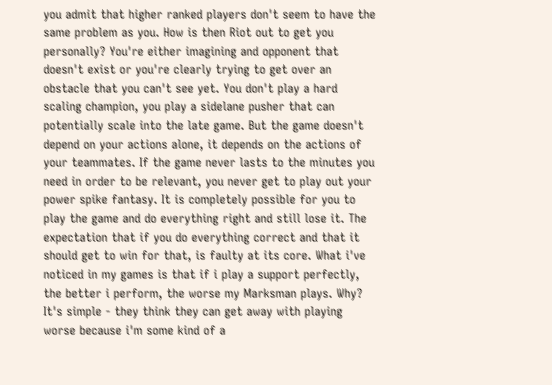you admit that higher ranked players don't seem to have the same problem as you. How is then Riot out to get you personally? You're either imagining and opponent that doesn't exist or you're clearly trying to get over an obstacle that you can't see yet. You don't play a hard scaling champion, you play a sidelane pusher that can potentially scale into the late game. But the game doesn't depend on your actions alone, it depends on the actions of your teammates. If the game never lasts to the minutes you need in order to be relevant, you never get to play out your power spike fantasy. It is completely possible for you to play the game and do everything right and still lose it. The expectation that if you do everything correct and that it should get to win for that, is faulty at its core. What i've noticed in my games is that if i play a support perfectly, the better i perform, the worse my Marksman plays. Why? It's simple - they think they can get away with playing worse because i'm some kind of a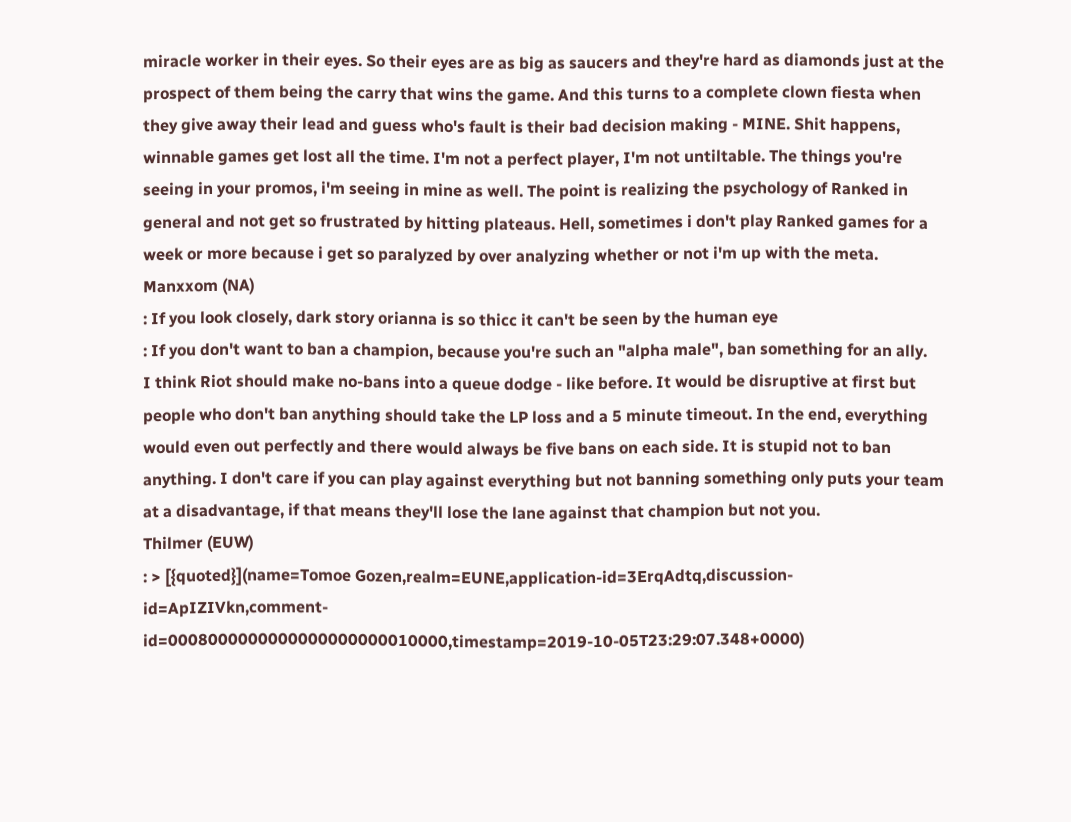miracle worker in their eyes. So their eyes are as big as saucers and they're hard as diamonds just at the prospect of them being the carry that wins the game. And this turns to a complete clown fiesta when they give away their lead and guess who's fault is their bad decision making - MINE. Shit happens, winnable games get lost all the time. I'm not a perfect player, I'm not untiltable. The things you're seeing in your promos, i'm seeing in mine as well. The point is realizing the psychology of Ranked in general and not get so frustrated by hitting plateaus. Hell, sometimes i don't play Ranked games for a week or more because i get so paralyzed by over analyzing whether or not i'm up with the meta.
Manxxom (NA)
: If you look closely, dark story orianna is so thicc it can't be seen by the human eye
: If you don't want to ban a champion, because you're such an "alpha male", ban something for an ally.
I think Riot should make no-bans into a queue dodge - like before. It would be disruptive at first but people who don't ban anything should take the LP loss and a 5 minute timeout. In the end, everything would even out perfectly and there would always be five bans on each side. It is stupid not to ban anything. I don't care if you can play against everything but not banning something only puts your team at a disadvantage, if that means they'll lose the lane against that champion but not you.
Thilmer (EUW)
: > [{quoted}](name=Tomoe Gozen,realm=EUNE,application-id=3ErqAdtq,discussion-id=ApIZIVkn,comment-id=0008000000000000000000010000,timestamp=2019-10-05T23:29:07.348+0000)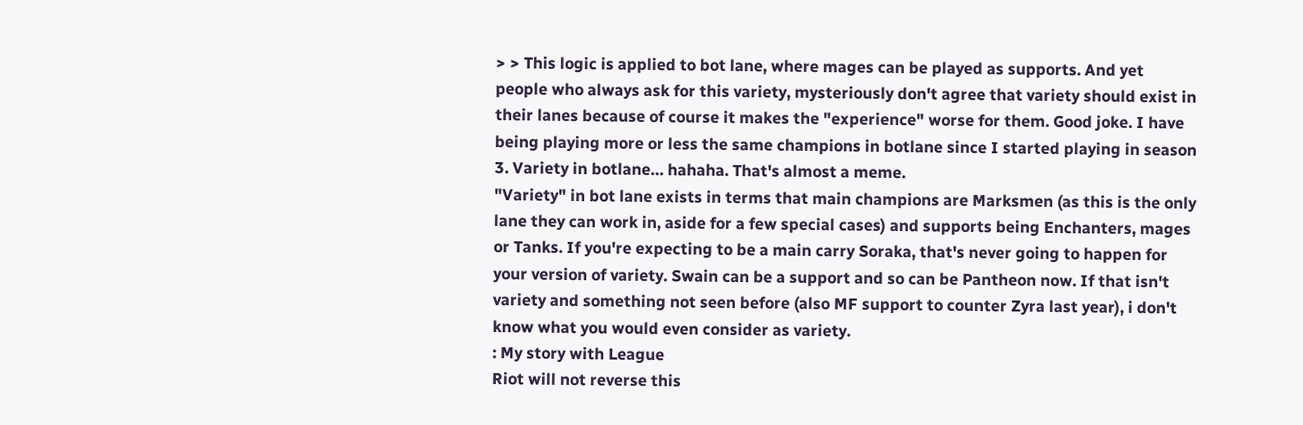> > This logic is applied to bot lane, where mages can be played as supports. And yet people who always ask for this variety, mysteriously don't agree that variety should exist in their lanes because of course it makes the "experience" worse for them. Good joke. I have being playing more or less the same champions in botlane since I started playing in season 3. Variety in botlane… hahaha. That's almost a meme.
"Variety" in bot lane exists in terms that main champions are Marksmen (as this is the only lane they can work in, aside for a few special cases) and supports being Enchanters, mages or Tanks. If you're expecting to be a main carry Soraka, that's never going to happen for your version of variety. Swain can be a support and so can be Pantheon now. If that isn't variety and something not seen before (also MF support to counter Zyra last year), i don't know what you would even consider as variety.
: My story with League
Riot will not reverse this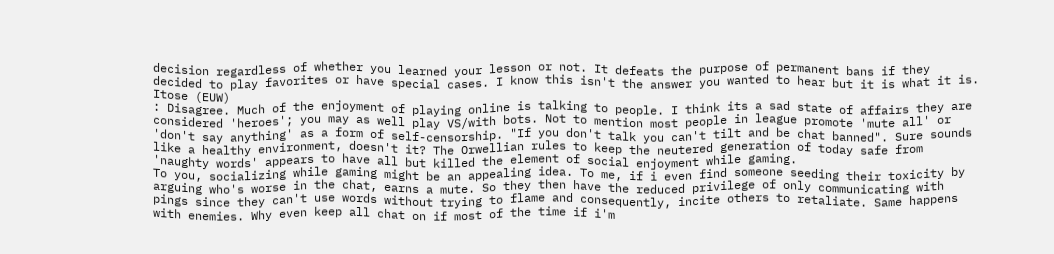decision regardless of whether you learned your lesson or not. It defeats the purpose of permanent bans if they decided to play favorites or have special cases. I know this isn't the answer you wanted to hear but it is what it is.
Itose (EUW)
: Disagree. Much of the enjoyment of playing online is talking to people. I think its a sad state of affairs they are considered 'heroes'; you may as well play VS/with bots. Not to mention most people in league promote 'mute all' or 'don't say anything' as a form of self-censorship. "If you don't talk you can't tilt and be chat banned". Sure sounds like a healthy environment, doesn't it? The Orwellian rules to keep the neutered generation of today safe from 'naughty words' appears to have all but killed the element of social enjoyment while gaming.
To you, socializing while gaming might be an appealing idea. To me, if i even find someone seeding their toxicity by arguing who's worse in the chat, earns a mute. So they then have the reduced privilege of only communicating with pings since they can't use words without trying to flame and consequently, incite others to retaliate. Same happens with enemies. Why even keep all chat on if most of the time if i'm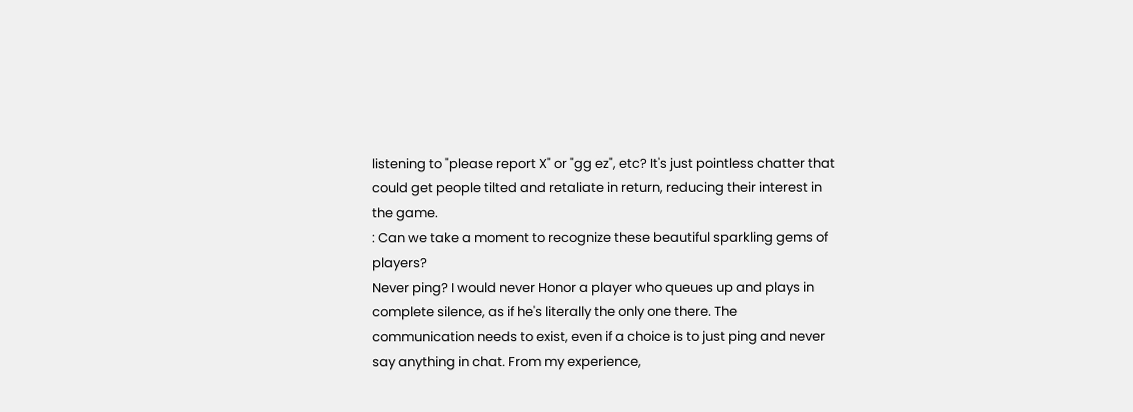listening to "please report X" or "gg ez", etc? It's just pointless chatter that could get people tilted and retaliate in return, reducing their interest in the game.
: Can we take a moment to recognize these beautiful sparkling gems of players?
Never ping? I would never Honor a player who queues up and plays in complete silence, as if he's literally the only one there. The communication needs to exist, even if a choice is to just ping and never say anything in chat. From my experience,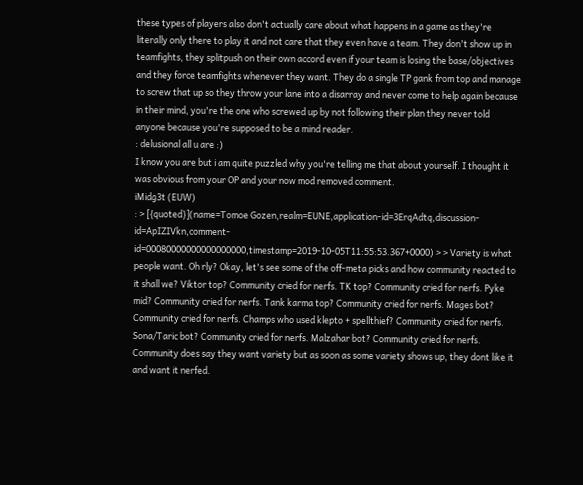these types of players also don't actually care about what happens in a game as they're literally only there to play it and not care that they even have a team. They don't show up in teamfights, they splitpush on their own accord even if your team is losing the base/objectives and they force teamfights whenever they want. They do a single TP gank from top and manage to screw that up so they throw your lane into a disarray and never come to help again because in their mind, you're the one who screwed up by not following their plan they never told anyone because you're supposed to be a mind reader.
: delusional all u are :)
I know you are but i am quite puzzled why you're telling me that about yourself. I thought it was obvious from your OP and your now mod removed comment.
iMidg3t (EUW)
: > [{quoted}](name=Tomoe Gozen,realm=EUNE,application-id=3ErqAdtq,discussion-id=ApIZIVkn,comment-id=00080000000000000000,timestamp=2019-10-05T11:55:53.367+0000) > > Variety is what people want. Oh rly? Okay, let's see some of the off-meta picks and how community reacted to it shall we? Viktor top? Community cried for nerfs. TK top? Community cried for nerfs. Pyke mid? Community cried for nerfs. Tank karma top? Community cried for nerfs. Mages bot? Community cried for nerfs. Champs who used klepto + spellthief? Community cried for nerfs. Sona/Taric bot? Community cried for nerfs. Malzahar bot? Community cried for nerfs. Community does say they want variety but as soon as some variety shows up, they dont like it and want it nerfed.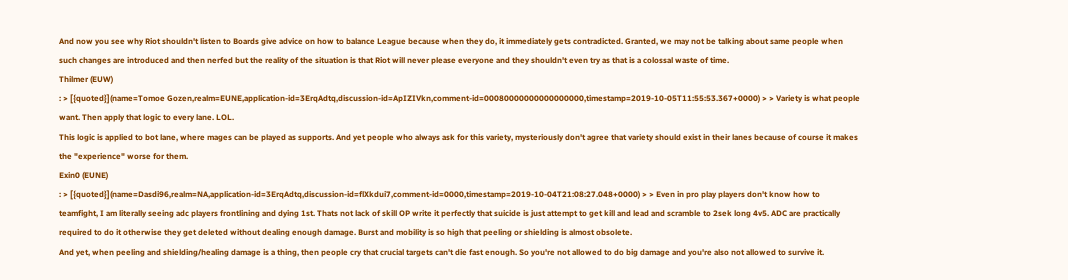And now you see why Riot shouldn't listen to Boards give advice on how to balance League because when they do, it immediately gets contradicted. Granted, we may not be talking about same people when such changes are introduced and then nerfed but the reality of the situation is that Riot will never please everyone and they shouldn't even try as that is a colossal waste of time.
Thilmer (EUW)
: > [{quoted}](name=Tomoe Gozen,realm=EUNE,application-id=3ErqAdtq,discussion-id=ApIZIVkn,comment-id=00080000000000000000,timestamp=2019-10-05T11:55:53.367+0000) > > Variety is what people want. Then apply that logic to every lane. LOL.
This logic is applied to bot lane, where mages can be played as supports. And yet people who always ask for this variety, mysteriously don't agree that variety should exist in their lanes because of course it makes the "experience" worse for them.
Exin0 (EUNE)
: > [{quoted}](name=Dasdi96,realm=NA,application-id=3ErqAdtq,discussion-id=flXkdui7,comment-id=0000,timestamp=2019-10-04T21:08:27.048+0000) > > Even in pro play players don't know how to teamfight, I am literally seeing adc players frontlining and dying 1st. Thats not lack of skill OP write it perfectly that suicide is just attempt to get kill and lead and scramble to 2sek long 4v5. ADC are practically required to do it otherwise they get deleted without dealing enough damage. Burst and mobility is so high that peeling or shielding is almost obsolete.
And yet, when peeling and shielding/healing damage is a thing, then people cry that crucial targets can't die fast enough. So you're not allowed to do big damage and you're also not allowed to survive it.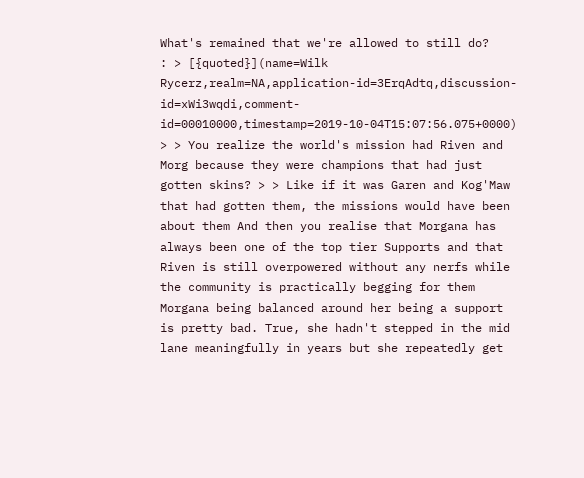What's remained that we're allowed to still do?
: > [{quoted}](name=Wilk Rycerz,realm=NA,application-id=3ErqAdtq,discussion-id=xWi3wqdi,comment-id=00010000,timestamp=2019-10-04T15:07:56.075+0000) > > You realize the world's mission had Riven and Morg because they were champions that had just gotten skins? > > Like if it was Garen and Kog'Maw that had gotten them, the missions would have been about them And then you realise that Morgana has always been one of the top tier Supports and that Riven is still overpowered without any nerfs while the community is practically begging for them
Morgana being balanced around her being a support is pretty bad. True, she hadn't stepped in the mid lane meaningfully in years but she repeatedly get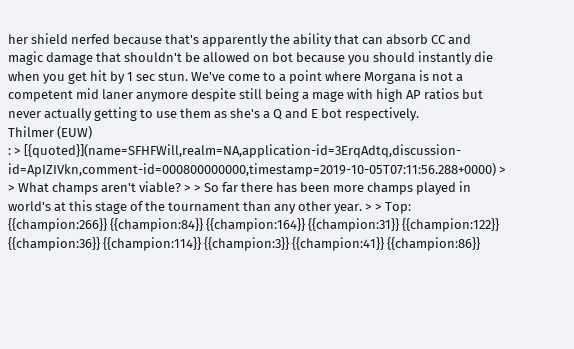her shield nerfed because that's apparently the ability that can absorb CC and magic damage that shouldn't be allowed on bot because you should instantly die when you get hit by 1 sec stun. We've come to a point where Morgana is not a competent mid laner anymore despite still being a mage with high AP ratios but never actually getting to use them as she's a Q and E bot respectively.
Thilmer (EUW)
: > [{quoted}](name=SFHFWill,realm=NA,application-id=3ErqAdtq,discussion-id=ApIZIVkn,comment-id=000800000000,timestamp=2019-10-05T07:11:56.288+0000) > > What champs aren't viable? > > So far there has been more champs played in world's at this stage of the tournament than any other year. > > Top: {{champion:266}} {{champion:84}} {{champion:164}} {{champion:31}} {{champion:122}} {{champion:36}} {{champion:114}} {{champion:3}} {{champion:41}} {{champion:86}}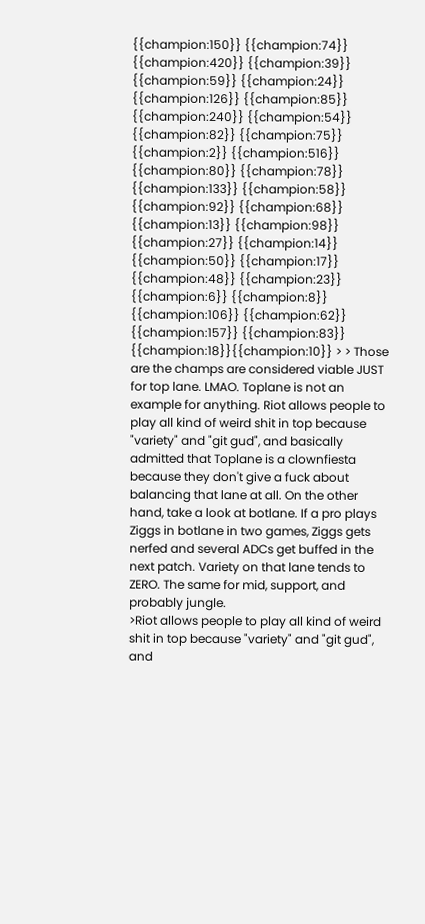{{champion:150}} {{champion:74}} {{champion:420}} {{champion:39}} {{champion:59}} {{champion:24}} {{champion:126}} {{champion:85}} {{champion:240}} {{champion:54}} {{champion:82}} {{champion:75}} {{champion:2}} {{champion:516}} {{champion:80}} {{champion:78}} {{champion:133}} {{champion:58}} {{champion:92}} {{champion:68}} {{champion:13}} {{champion:98}} {{champion:27}} {{champion:14}} {{champion:50}} {{champion:17}} {{champion:48}} {{champion:23}} {{champion:6}} {{champion:8}} {{champion:106}} {{champion:62}} {{champion:157}} {{champion:83}} {{champion:18}}{{champion:10}} > > Those are the champs are considered viable JUST for top lane. LMAO. Toplane is not an example for anything. Riot allows people to play all kind of weird shit in top because "variety" and "git gud", and basically admitted that Toplane is a clownfiesta because they don't give a fuck about balancing that lane at all. On the other hand, take a look at botlane. If a pro plays Ziggs in botlane in two games, Ziggs gets nerfed and several ADCs get buffed in the next patch. Variety on that lane tends to ZERO. The same for mid, support, and probably jungle.
>Riot allows people to play all kind of weird shit in top because "variety" and "git gud", and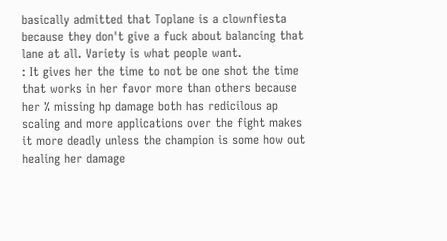basically admitted that Toplane is a clownfiesta because they don't give a fuck about balancing that lane at all. Variety is what people want.
: It gives her the time to not be one shot the time that works in her favor more than others because her % missing hp damage both has redicilous ap scaling and more applications over the fight makes it more deadly unless the champion is some how out healing her damage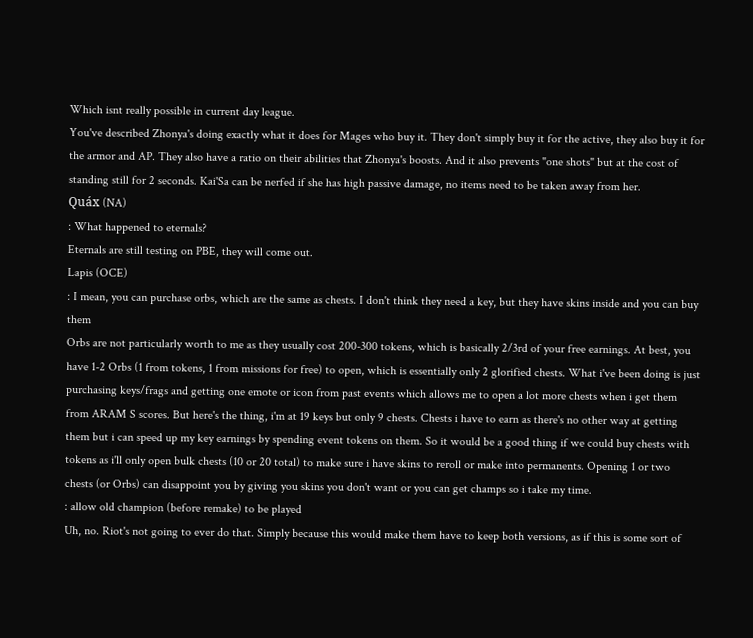Which isnt really possible in current day league.
You've described Zhonya's doing exactly what it does for Mages who buy it. They don't simply buy it for the active, they also buy it for the armor and AP. They also have a ratio on their abilities that Zhonya's boosts. And it also prevents "one shots" but at the cost of standing still for 2 seconds. Kai'Sa can be nerfed if she has high passive damage, no items need to be taken away from her.
Quáx (NA)
: What happened to eternals?
Eternals are still testing on PBE, they will come out.
Lapis (OCE)
: I mean, you can purchase orbs, which are the same as chests. I don't think they need a key, but they have skins inside and you can buy them
Orbs are not particularly worth to me as they usually cost 200-300 tokens, which is basically 2/3rd of your free earnings. At best, you have 1-2 Orbs (1 from tokens, 1 from missions for free) to open, which is essentially only 2 glorified chests. What i've been doing is just purchasing keys/frags and getting one emote or icon from past events which allows me to open a lot more chests when i get them from ARAM S scores. But here's the thing, i'm at 19 keys but only 9 chests. Chests i have to earn as there's no other way at getting them but i can speed up my key earnings by spending event tokens on them. So it would be a good thing if we could buy chests with tokens as i'll only open bulk chests (10 or 20 total) to make sure i have skins to reroll or make into permanents. Opening 1 or two chests (or Orbs) can disappoint you by giving you skins you don't want or you can get champs so i take my time.
: allow old champion (before remake) to be played
Uh, no. Riot's not going to ever do that. Simply because this would make them have to keep both versions, as if this is some sort of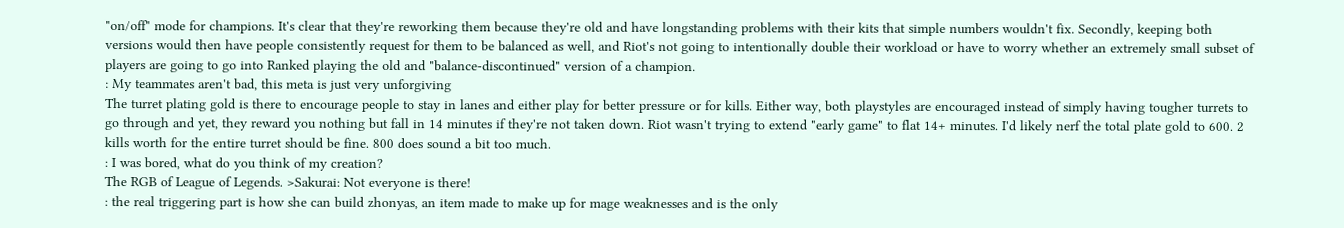"on/off" mode for champions. It's clear that they're reworking them because they're old and have longstanding problems with their kits that simple numbers wouldn't fix. Secondly, keeping both versions would then have people consistently request for them to be balanced as well, and Riot's not going to intentionally double their workload or have to worry whether an extremely small subset of players are going to go into Ranked playing the old and "balance-discontinued" version of a champion.
: My teammates aren't bad, this meta is just very unforgiving
The turret plating gold is there to encourage people to stay in lanes and either play for better pressure or for kills. Either way, both playstyles are encouraged instead of simply having tougher turrets to go through and yet, they reward you nothing but fall in 14 minutes if they're not taken down. Riot wasn't trying to extend "early game" to flat 14+ minutes. I'd likely nerf the total plate gold to 600. 2 kills worth for the entire turret should be fine. 800 does sound a bit too much.
: I was bored, what do you think of my creation?
The RGB of League of Legends. >Sakurai: Not everyone is there!
: the real triggering part is how she can build zhonyas, an item made to make up for mage weaknesses and is the only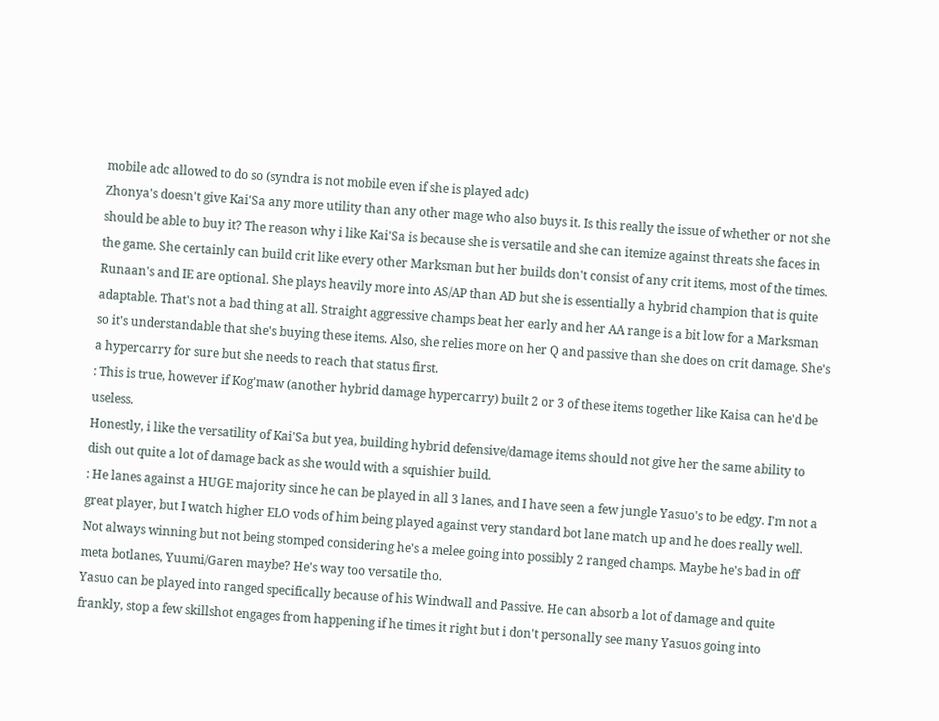mobile adc allowed to do so (syndra is not mobile even if she is played adc)
Zhonya's doesn't give Kai'Sa any more utility than any other mage who also buys it. Is this really the issue of whether or not she should be able to buy it? The reason why i like Kai'Sa is because she is versatile and she can itemize against threats she faces in the game. She certainly can build crit like every other Marksman but her builds don't consist of any crit items, most of the times. Runaan's and IE are optional. She plays heavily more into AS/AP than AD but she is essentially a hybrid champion that is quite adaptable. That's not a bad thing at all. Straight aggressive champs beat her early and her AA range is a bit low for a Marksman so it's understandable that she's buying these items. Also, she relies more on her Q and passive than she does on crit damage. She's a hypercarry for sure but she needs to reach that status first.
: This is true, however if Kog'maw (another hybrid damage hypercarry) built 2 or 3 of these items together like Kaisa can he'd be useless.
Honestly, i like the versatility of Kai'Sa but yea, building hybrid defensive/damage items should not give her the same ability to dish out quite a lot of damage back as she would with a squishier build.
: He lanes against a HUGE majority since he can be played in all 3 lanes, and I have seen a few jungle Yasuo's to be edgy. I'm not a great player, but I watch higher ELO vods of him being played against very standard bot lane match up and he does really well. Not always winning but not being stomped considering he's a melee going into possibly 2 ranged champs. Maybe he's bad in off meta botlanes, Yuumi/Garen maybe? He's way too versatile tho.
Yasuo can be played into ranged specifically because of his Windwall and Passive. He can absorb a lot of damage and quite frankly, stop a few skillshot engages from happening if he times it right but i don't personally see many Yasuos going into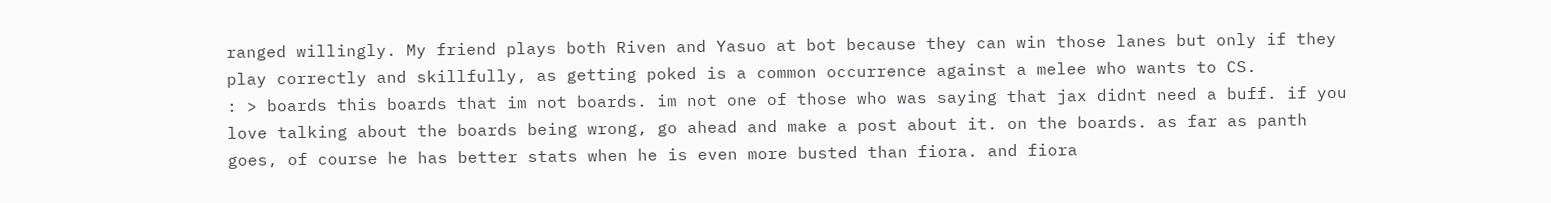ranged willingly. My friend plays both Riven and Yasuo at bot because they can win those lanes but only if they play correctly and skillfully, as getting poked is a common occurrence against a melee who wants to CS.
: > boards this boards that im not boards. im not one of those who was saying that jax didnt need a buff. if you love talking about the boards being wrong, go ahead and make a post about it. on the boards. as far as panth goes, of course he has better stats when he is even more busted than fiora. and fiora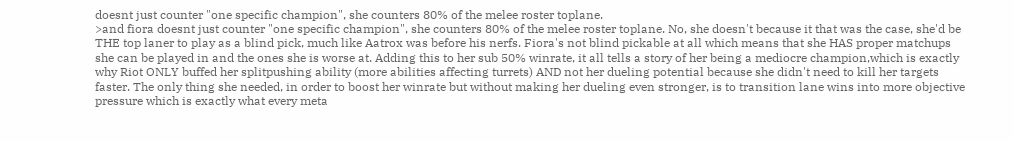doesnt just counter "one specific champion", she counters 80% of the melee roster toplane.
>and fiora doesnt just counter "one specific champion", she counters 80% of the melee roster toplane. No, she doesn't because it that was the case, she'd be THE top laner to play as a blind pick, much like Aatrox was before his nerfs. Fiora's not blind pickable at all which means that she HAS proper matchups she can be played in and the ones she is worse at. Adding this to her sub 50% winrate, it all tells a story of her being a mediocre champion,which is exactly why Riot ONLY buffed her splitpushing ability (more abilities affecting turrets) AND not her dueling potential because she didn't need to kill her targets faster. The only thing she needed, in order to boost her winrate but without making her dueling even stronger, is to transition lane wins into more objective pressure which is exactly what every meta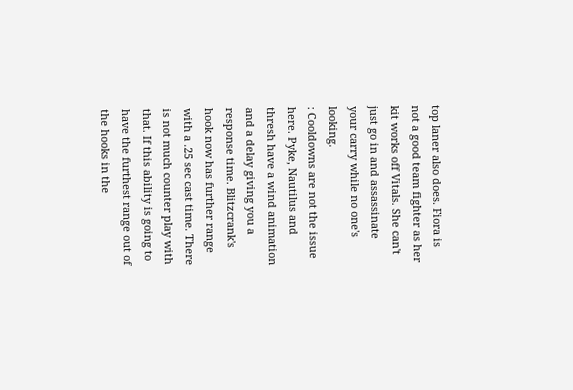top laner also does. Fiora is not a good team fighter as her kit works off Vitals. She can't just go in and assassinate your carry while no one's looking.
: Cooldowns are not the issue here. Pyke, Nautilus and thresh have a wind animation and a delay giving you a response time. Blitzcrank's hook now has further range with a .25 sec cast time. There is not much counter play with that. If this ability is going to have the furthest range out of the hooks in the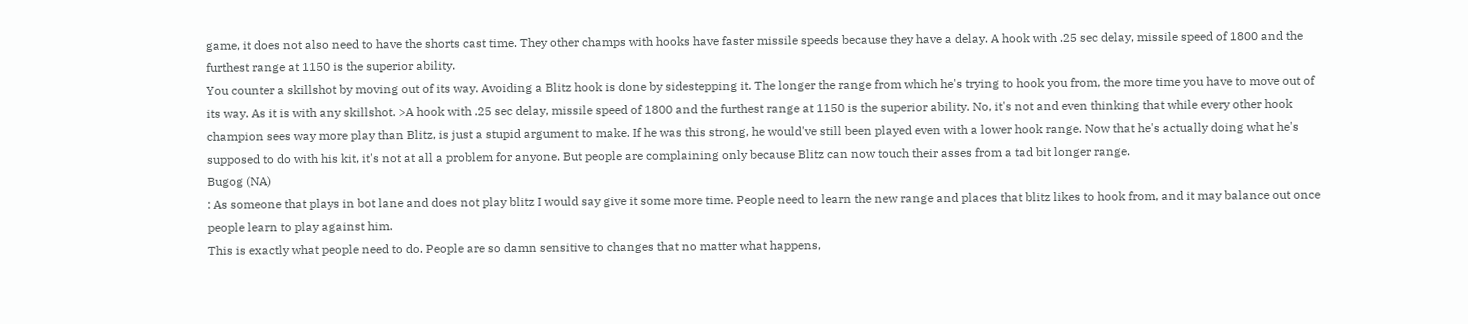game, it does not also need to have the shorts cast time. They other champs with hooks have faster missile speeds because they have a delay. A hook with .25 sec delay, missile speed of 1800 and the furthest range at 1150 is the superior ability.
You counter a skillshot by moving out of its way. Avoiding a Blitz hook is done by sidestepping it. The longer the range from which he's trying to hook you from, the more time you have to move out of its way. As it is with any skillshot. >A hook with .25 sec delay, missile speed of 1800 and the furthest range at 1150 is the superior ability. No, it's not and even thinking that while every other hook champion sees way more play than Blitz, is just a stupid argument to make. If he was this strong, he would've still been played even with a lower hook range. Now that he's actually doing what he's supposed to do with his kit, it's not at all a problem for anyone. But people are complaining only because Blitz can now touch their asses from a tad bit longer range.
Bugog (NA)
: As someone that plays in bot lane and does not play blitz I would say give it some more time. People need to learn the new range and places that blitz likes to hook from, and it may balance out once people learn to play against him.
This is exactly what people need to do. People are so damn sensitive to changes that no matter what happens,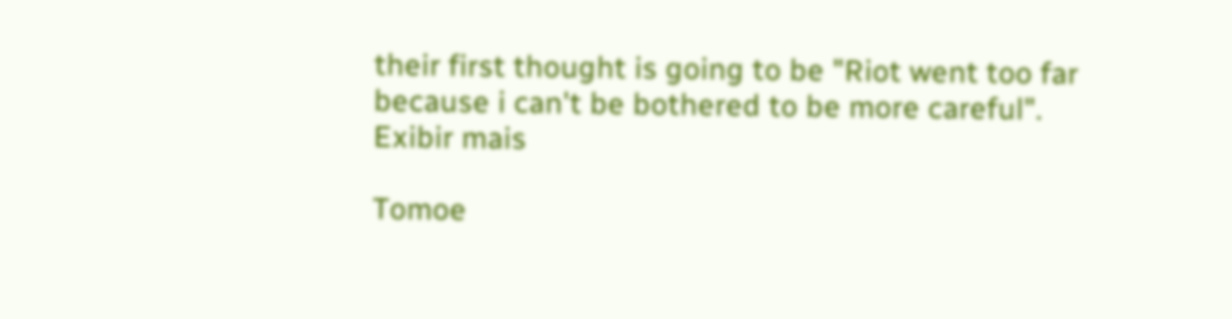their first thought is going to be "Riot went too far because i can't be bothered to be more careful".
Exibir mais

Tomoe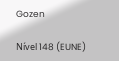Gozen

Nível 148 (EUNE)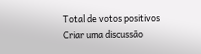Total de votos positivos
Criar uma discussão